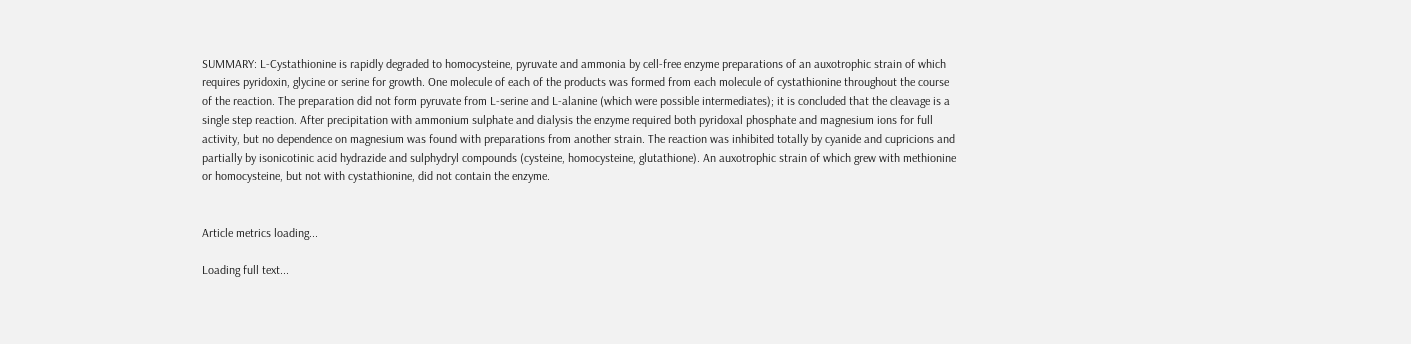SUMMARY: L-Cystathionine is rapidly degraded to homocysteine, pyruvate and ammonia by cell-free enzyme preparations of an auxotrophic strain of which requires pyridoxin, glycine or serine for growth. One molecule of each of the products was formed from each molecule of cystathionine throughout the course of the reaction. The preparation did not form pyruvate from L-serine and L-alanine (which were possible intermediates); it is concluded that the cleavage is a single step reaction. After precipitation with ammonium sulphate and dialysis the enzyme required both pyridoxal phosphate and magnesium ions for full activity, but no dependence on magnesium was found with preparations from another strain. The reaction was inhibited totally by cyanide and cupricions and partially by isonicotinic acid hydrazide and sulphydryl compounds (cysteine, homocysteine, glutathione). An auxotrophic strain of which grew with methionine or homocysteine, but not with cystathionine, did not contain the enzyme.


Article metrics loading...

Loading full text...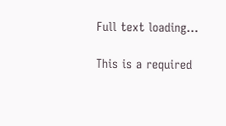Full text loading...

This is a required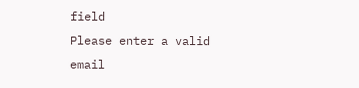field
Please enter a valid email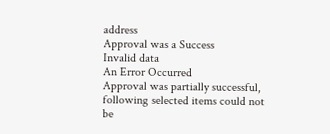address
Approval was a Success
Invalid data
An Error Occurred
Approval was partially successful, following selected items could not be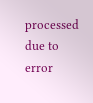processed due to error